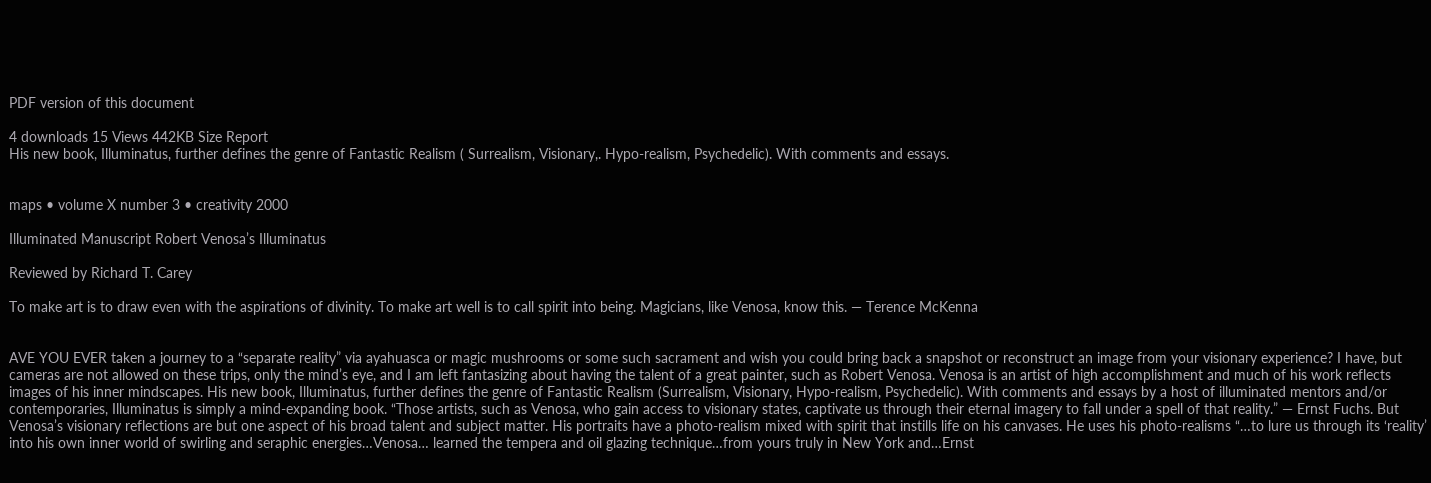PDF version of this document

4 downloads 15 Views 442KB Size Report
His new book, Illuminatus, further defines the genre of Fantastic Realism ( Surrealism, Visionary,. Hypo-realism, Psychedelic). With comments and essays.


maps • volume X number 3 • creativity 2000

Illuminated Manuscript Robert Venosa’s Illuminatus

Reviewed by Richard T. Carey

To make art is to draw even with the aspirations of divinity. To make art well is to call spirit into being. Magicians, like Venosa, know this. — Terence McKenna


AVE YOU EVER taken a journey to a “separate reality” via ayahuasca or magic mushrooms or some such sacrament and wish you could bring back a snapshot or reconstruct an image from your visionary experience? I have, but cameras are not allowed on these trips, only the mind’s eye, and I am left fantasizing about having the talent of a great painter, such as Robert Venosa. Venosa is an artist of high accomplishment and much of his work reflects images of his inner mindscapes. His new book, Illuminatus, further defines the genre of Fantastic Realism (Surrealism, Visionary, Hypo-realism, Psychedelic). With comments and essays by a host of illuminated mentors and/or contemporaries, Illuminatus is simply a mind-expanding book. “Those artists, such as Venosa, who gain access to visionary states, captivate us through their eternal imagery to fall under a spell of that reality.” — Ernst Fuchs. But Venosa’s visionary reflections are but one aspect of his broad talent and subject matter. His portraits have a photo-realism mixed with spirit that instills life on his canvases. He uses his photo-realisms “…to lure us through its ‘reality’ into his own inner world of swirling and seraphic energies…Venosa… learned the tempera and oil glazing technique…from yours truly in New York and…Ernst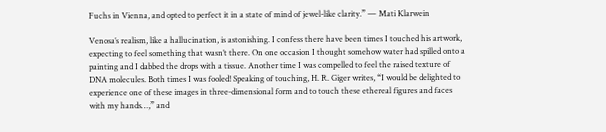Fuchs in Vienna, and opted to perfect it in a state of mind of jewel-like clarity.” — Mati Klarwein

Venosa’s realism, like a hallucination, is astonishing. I confess there have been times I touched his artwork, expecting to feel something that wasn’t there. On one occasion I thought somehow water had spilled onto a painting and I dabbed the drops with a tissue. Another time I was compelled to feel the raised texture of DNA molecules. Both times I was fooled! Speaking of touching, H. R. Giger writes, “I would be delighted to experience one of these images in three-dimensional form and to touch these ethereal figures and faces with my hands…,” and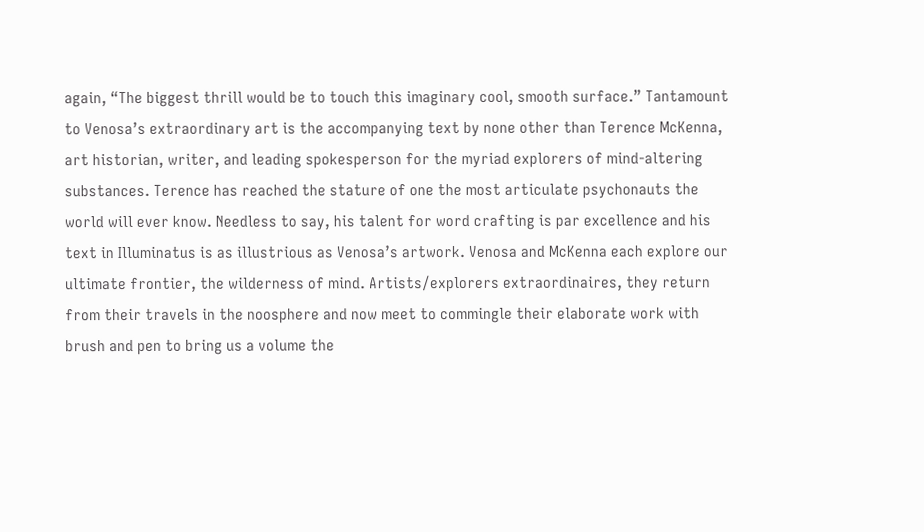again, “The biggest thrill would be to touch this imaginary cool, smooth surface.” Tantamount to Venosa’s extraordinary art is the accompanying text by none other than Terence McKenna, art historian, writer, and leading spokesperson for the myriad explorers of mind-altering substances. Terence has reached the stature of one the most articulate psychonauts the world will ever know. Needless to say, his talent for word crafting is par excellence and his text in Illuminatus is as illustrious as Venosa’s artwork. Venosa and McKenna each explore our ultimate frontier, the wilderness of mind. Artists/explorers extraordinaires, they return from their travels in the noosphere and now meet to commingle their elaborate work with brush and pen to bring us a volume the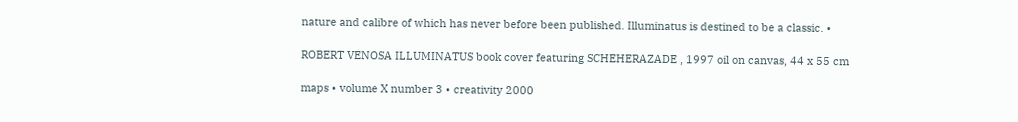nature and calibre of which has never before been published. Illuminatus is destined to be a classic. •

ROBERT VENOSA ILLUMINATUS book cover featuring SCHEHERAZADE , 1997 oil on canvas, 44 x 55 cm

maps • volume X number 3 • creativity 2000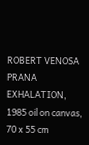ROBERT VENOSA PRANA EXHALATION, 1985 oil on canvas, 70 x 55 cm